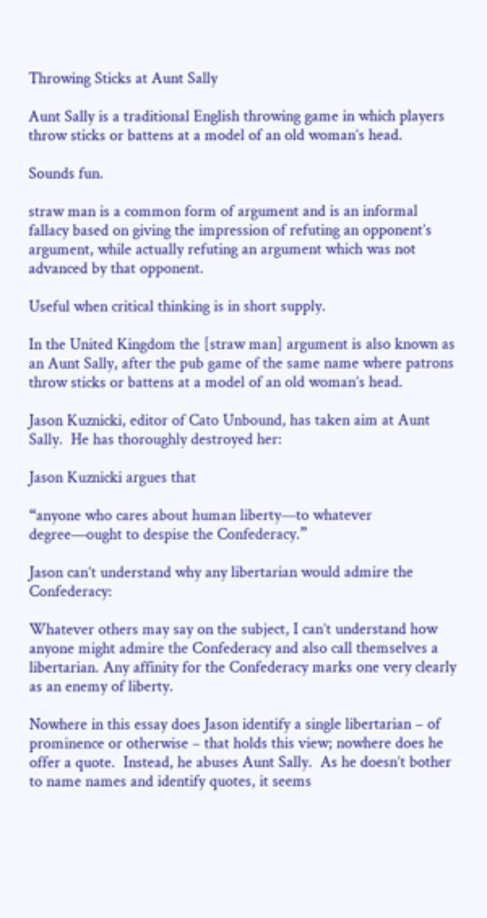Throwing Sticks at Aunt Sally

Aunt Sally is a traditional English throwing game in which players throw sticks or battens at a model of an old woman’s head.

Sounds fun.

straw man is a common form of argument and is an informal fallacy based on giving the impression of refuting an opponent’s argument, while actually refuting an argument which was not advanced by that opponent.

Useful when critical thinking is in short supply.

In the United Kingdom the [straw man] argument is also known as an Aunt Sally, after the pub game of the same name where patrons throw sticks or battens at a model of an old woman’s head.

Jason Kuznicki, editor of Cato Unbound, has taken aim at Aunt Sally.  He has thoroughly destroyed her:

Jason Kuznicki argues that

“anyone who cares about human liberty—to whatever degree—ought to despise the Confederacy.”

Jason can’t understand why any libertarian would admire the Confederacy:

Whatever others may say on the subject, I can’t understand how anyone might admire the Confederacy and also call themselves a libertarian. Any affinity for the Confederacy marks one very clearly as an enemy of liberty.

Nowhere in this essay does Jason identify a single libertarian – of prominence or otherwise – that holds this view; nowhere does he offer a quote.  Instead, he abuses Aunt Sally.  As he doesn’t bother to name names and identify quotes, it seems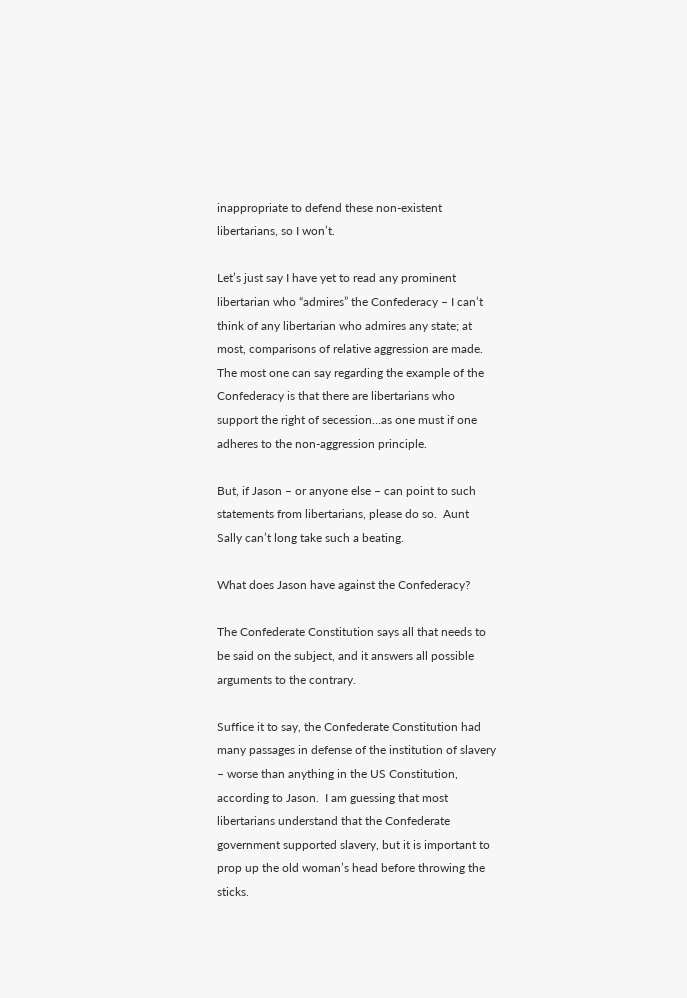inappropriate to defend these non-existent libertarians, so I won’t.

Let’s just say I have yet to read any prominent libertarian who “admires” the Confederacy – I can’t think of any libertarian who admires any state; at most, comparisons of relative aggression are made.  The most one can say regarding the example of the Confederacy is that there are libertarians who support the right of secession…as one must if one adheres to the non-aggression principle.

But, if Jason – or anyone else – can point to such statements from libertarians, please do so.  Aunt Sally can’t long take such a beating.

What does Jason have against the Confederacy?

The Confederate Constitution says all that needs to be said on the subject, and it answers all possible arguments to the contrary.

Suffice it to say, the Confederate Constitution had many passages in defense of the institution of slavery – worse than anything in the US Constitution, according to Jason.  I am guessing that most libertarians understand that the Confederate government supported slavery, but it is important to prop up the old woman’s head before throwing the sticks.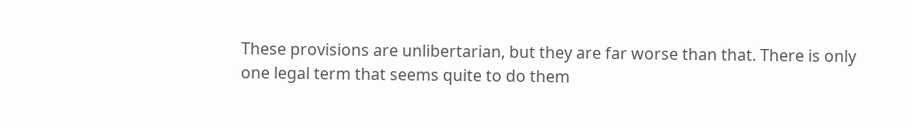These provisions are unlibertarian, but they are far worse than that. There is only one legal term that seems quite to do them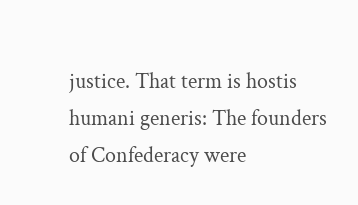justice. That term is hostis humani generis: The founders of Confederacy were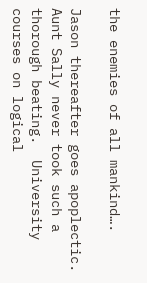the enemies of all mankind….

Jason thereafter goes apoplectic.  Aunt Sally never took such a thorough beating.  University courses on logical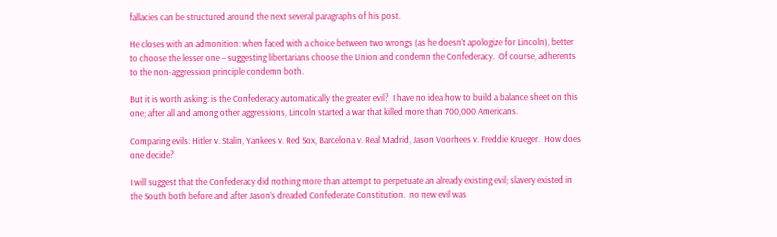fallacies can be structured around the next several paragraphs of his post.

He closes with an admonition: when faced with a choice between two wrongs (as he doesn’t apologize for Lincoln), better to choose the lesser one – suggesting libertarians choose the Union and condemn the Confederacy.  Of course, adherents to the non-aggression principle condemn both.

But it is worth asking: is the Confederacy automatically the greater evil?  I have no idea how to build a balance sheet on this one; after all and among other aggressions, Lincoln started a war that killed more than 700,000 Americans.

Comparing evils: Hitler v. Stalin, Yankees v. Red Sox, Barcelona v. Real Madrid, Jason Voorhees v. Freddie Krueger.  How does one decide?

I will suggest that the Confederacy did nothing more than attempt to perpetuate an already existing evil; slavery existed in the South both before and after Jason’s dreaded Confederate Constitution.  no new evil was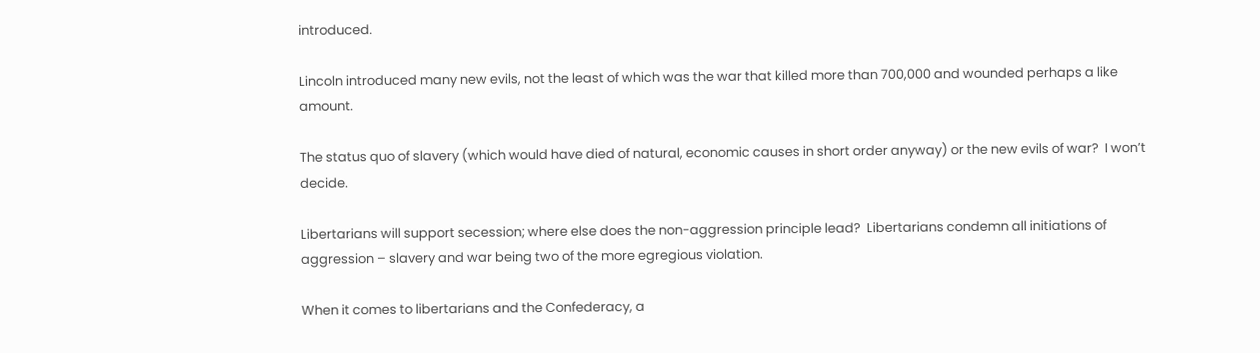introduced.

Lincoln introduced many new evils, not the least of which was the war that killed more than 700,000 and wounded perhaps a like amount.

The status quo of slavery (which would have died of natural, economic causes in short order anyway) or the new evils of war?  I won’t decide.

Libertarians will support secession; where else does the non-aggression principle lead?  Libertarians condemn all initiations of aggression – slavery and war being two of the more egregious violation.

When it comes to libertarians and the Confederacy, a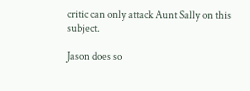critic can only attack Aunt Sally on this subject.

Jason does so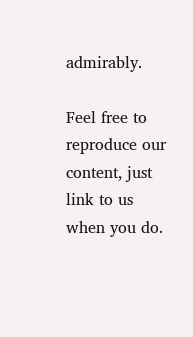admirably.

Feel free to reproduce our content, just link to us when you do.